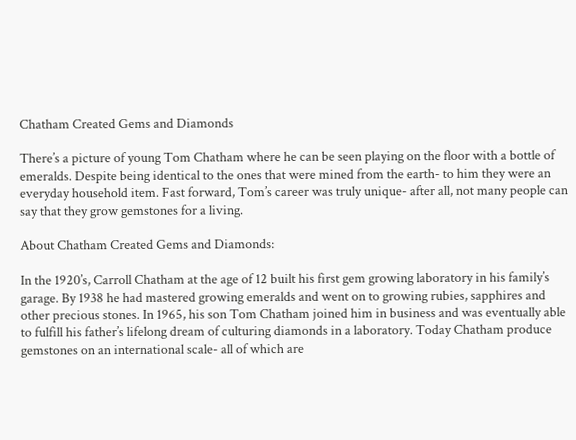Chatham Created Gems and Diamonds

There’s a picture of young Tom Chatham where he can be seen playing on the floor with a bottle of emeralds. Despite being identical to the ones that were mined from the earth- to him they were an everyday household item. Fast forward, Tom’s career was truly unique- after all, not many people can say that they grow gemstones for a living.

About Chatham Created Gems and Diamonds:

In the 1920’s, Carroll Chatham at the age of 12 built his first gem growing laboratory in his family’s garage. By 1938 he had mastered growing emeralds and went on to growing rubies, sapphires and other precious stones. In 1965, his son Tom Chatham joined him in business and was eventually able to fulfill his father’s lifelong dream of culturing diamonds in a laboratory. Today Chatham produce gemstones on an international scale- all of which are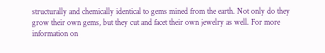structurally and chemically identical to gems mined from the earth. Not only do they grow their own gems, but they cut and facet their own jewelry as well. For more information on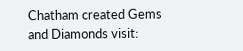Chatham created Gems and Diamonds visit: